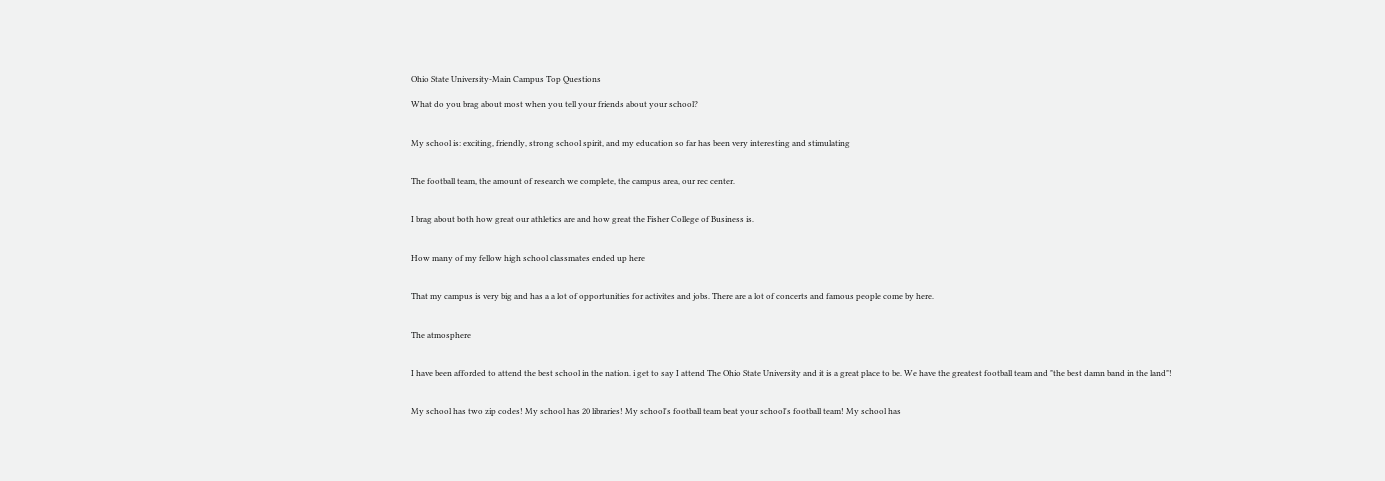Ohio State University-Main Campus Top Questions

What do you brag about most when you tell your friends about your school?


My school is: exciting, friendly, strong school spirit, and my education so far has been very interesting and stimulating


The football team, the amount of research we complete, the campus area, our rec center.


I brag about both how great our athletics are and how great the Fisher College of Business is.


How many of my fellow high school classmates ended up here


That my campus is very big and has a a lot of opportunities for activites and jobs. There are a lot of concerts and famous people come by here.


The atmosphere


I have been afforded to attend the best school in the nation. i get to say I attend The Ohio State University and it is a great place to be. We have the greatest football team and "the best damn band in the land"!


My school has two zip codes! My school has 20 libraries! My school's football team beat your school's football team! My school has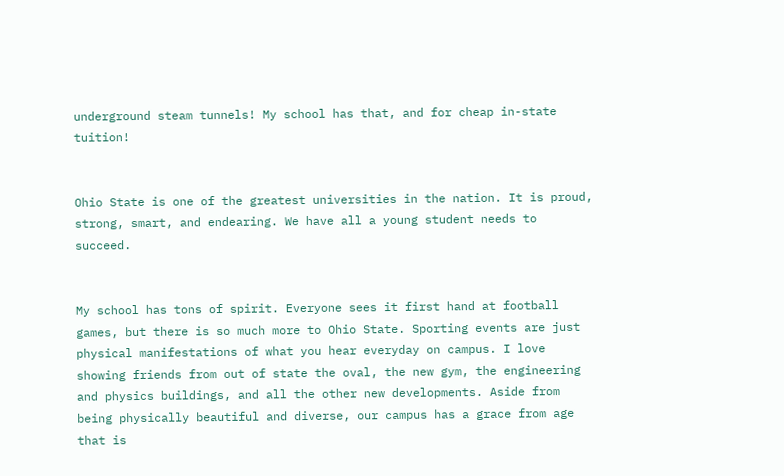underground steam tunnels! My school has that, and for cheap in-state tuition!


Ohio State is one of the greatest universities in the nation. It is proud, strong, smart, and endearing. We have all a young student needs to succeed.


My school has tons of spirit. Everyone sees it first hand at football games, but there is so much more to Ohio State. Sporting events are just physical manifestations of what you hear everyday on campus. I love showing friends from out of state the oval, the new gym, the engineering and physics buildings, and all the other new developments. Aside from being physically beautiful and diverse, our campus has a grace from age that is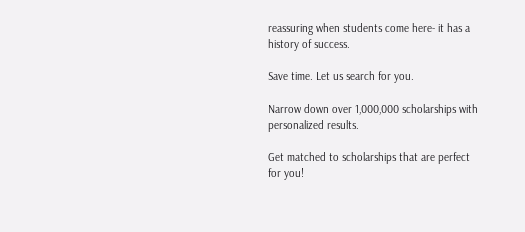reassuring when students come here- it has a history of success.

Save time. Let us search for you.

Narrow down over 1,000,000 scholarships with personalized results.

Get matched to scholarships that are perfect for you!